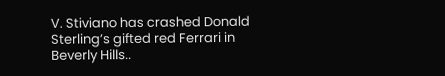V. Stiviano has crashed Donald Sterling’s gifted red Ferrari in Beverly Hills..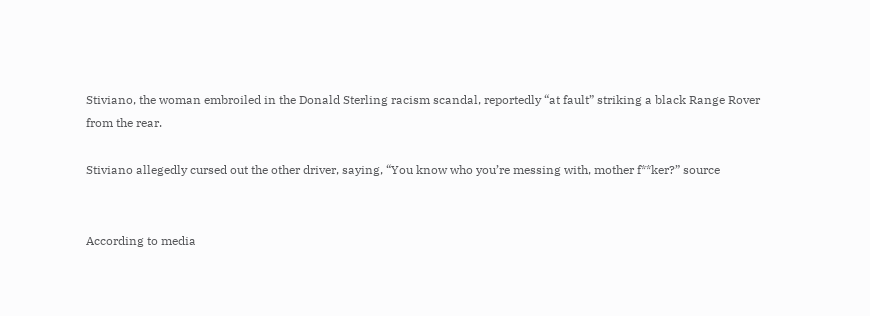Stiviano, the woman embroiled in the Donald Sterling racism scandal, reportedly “at fault” striking a black Range Rover from the rear.

Stiviano allegedly cursed out the other driver, saying, “You know who you’re messing with, mother f**ker?” source


According to media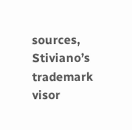sources, Stiviano’s trademark visor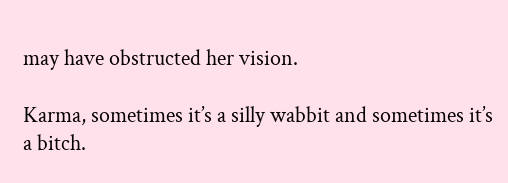may have obstructed her vision.

Karma, sometimes it’s a silly wabbit and sometimes it’s a bitch.